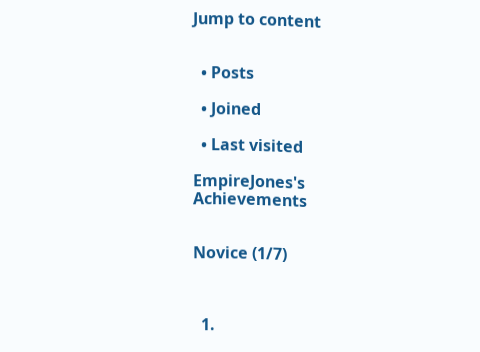Jump to content


  • Posts

  • Joined

  • Last visited

EmpireJones's Achievements


Novice (1/7)



  1.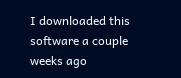I downloaded this software a couple weeks ago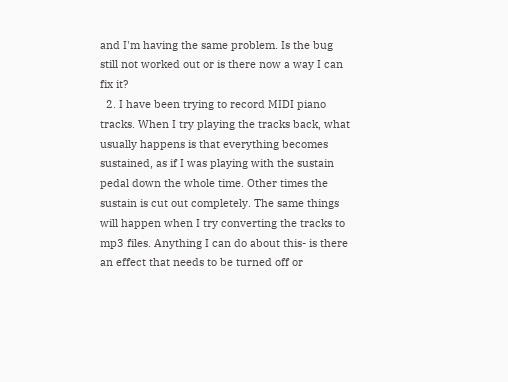and I'm having the same problem. Is the bug still not worked out or is there now a way I can fix it?
  2. I have been trying to record MIDI piano tracks. When I try playing the tracks back, what usually happens is that everything becomes sustained, as if I was playing with the sustain pedal down the whole time. Other times the sustain is cut out completely. The same things will happen when I try converting the tracks to mp3 files. Anything I can do about this- is there an effect that needs to be turned off or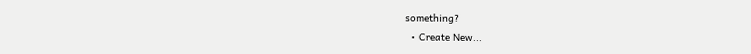something?
  • Create New...